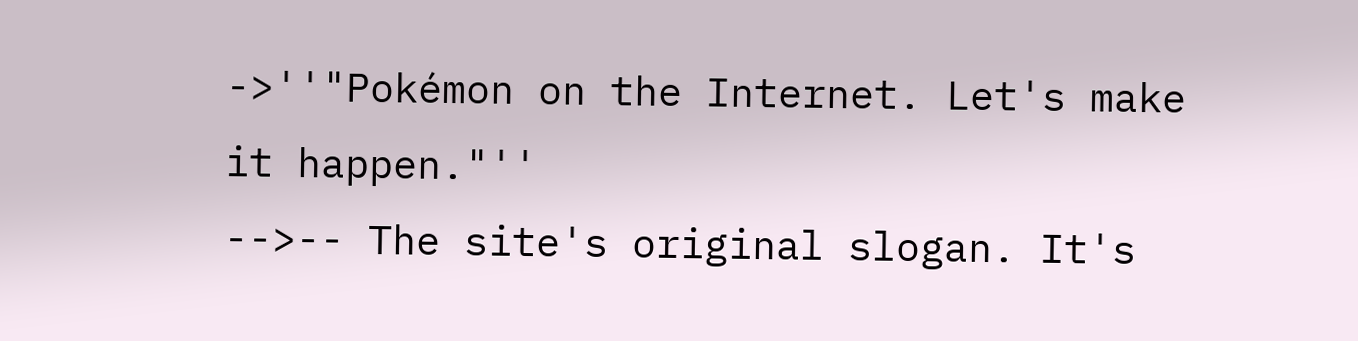->''"Pokémon on the Internet. Let's make it happen."''
-->-- The site's original slogan. It's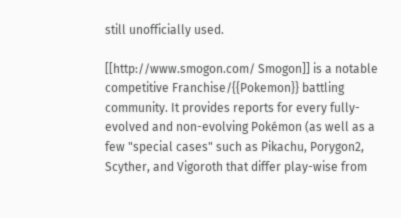still unofficially used.

[[http://www.smogon.com/ Smogon]] is a notable competitive Franchise/{{Pokemon}} battling community. It provides reports for every fully-evolved and non-evolving Pokémon (as well as a few "special cases" such as Pikachu, Porygon2, Scyther, and Vigoroth that differ play-wise from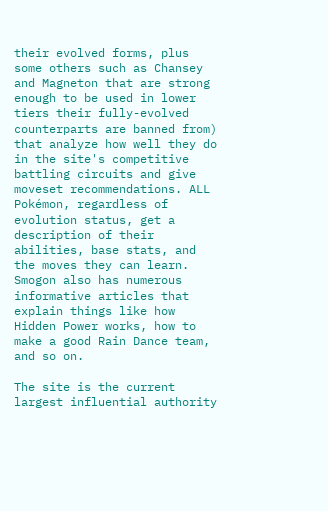their evolved forms, plus some others such as Chansey and Magneton that are strong enough to be used in lower tiers their fully-evolved counterparts are banned from) that analyze how well they do in the site's competitive battling circuits and give moveset recommendations. ALL Pokémon, regardless of evolution status, get a description of their abilities, base stats, and the moves they can learn. Smogon also has numerous informative articles that explain things like how Hidden Power works, how to make a good Rain Dance team, and so on.

The site is the current largest influential authority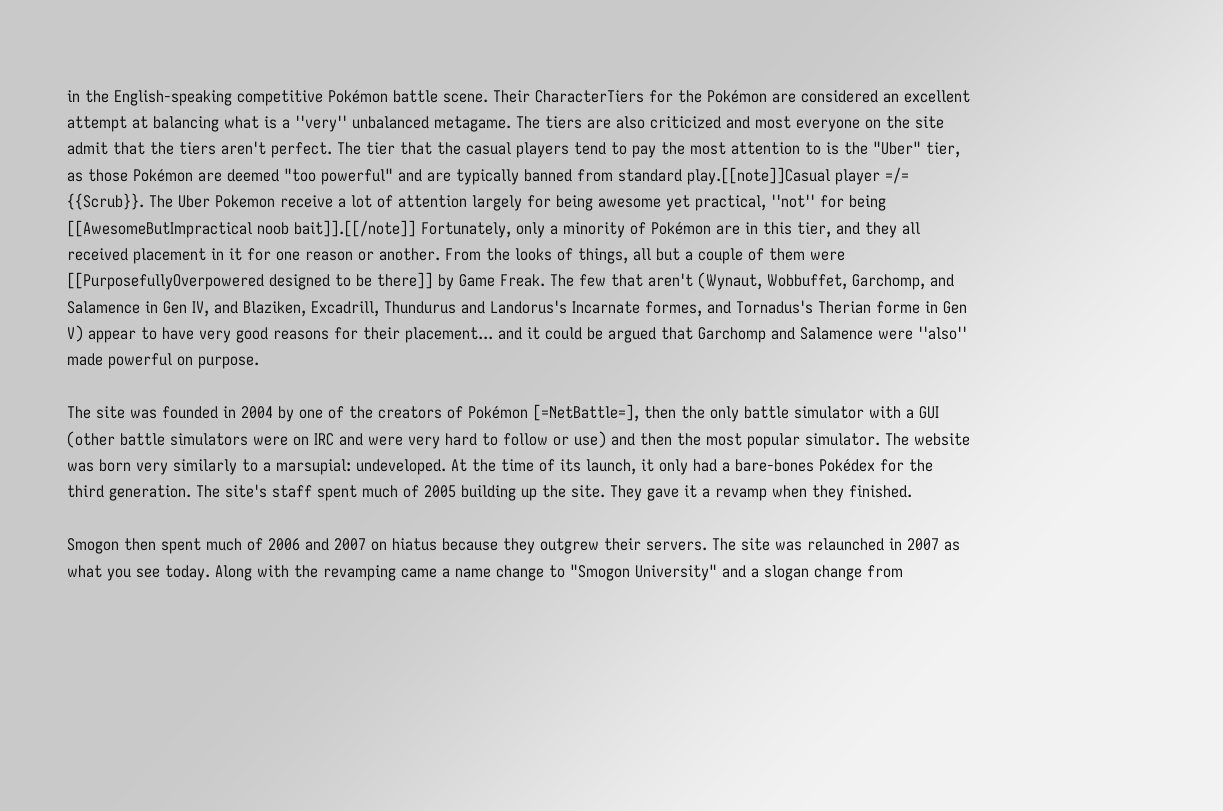in the English-speaking competitive Pokémon battle scene. Their CharacterTiers for the Pokémon are considered an excellent attempt at balancing what is a ''very'' unbalanced metagame. The tiers are also criticized and most everyone on the site admit that the tiers aren't perfect. The tier that the casual players tend to pay the most attention to is the "Uber" tier, as those Pokémon are deemed "too powerful" and are typically banned from standard play.[[note]]Casual player =/= {{Scrub}}. The Uber Pokemon receive a lot of attention largely for being awesome yet practical, ''not'' for being [[AwesomeButImpractical noob bait]].[[/note]] Fortunately, only a minority of Pokémon are in this tier, and they all received placement in it for one reason or another. From the looks of things, all but a couple of them were [[PurposefullyOverpowered designed to be there]] by Game Freak. The few that aren't (Wynaut, Wobbuffet, Garchomp, and Salamence in Gen IV, and Blaziken, Excadrill, Thundurus and Landorus's Incarnate formes, and Tornadus's Therian forme in Gen V) appear to have very good reasons for their placement... and it could be argued that Garchomp and Salamence were ''also'' made powerful on purpose.

The site was founded in 2004 by one of the creators of Pokémon [=NetBattle=], then the only battle simulator with a GUI (other battle simulators were on IRC and were very hard to follow or use) and then the most popular simulator. The website was born very similarly to a marsupial: undeveloped. At the time of its launch, it only had a bare-bones Pokédex for the third generation. The site's staff spent much of 2005 building up the site. They gave it a revamp when they finished.

Smogon then spent much of 2006 and 2007 on hiatus because they outgrew their servers. The site was relaunched in 2007 as what you see today. Along with the revamping came a name change to "Smogon University" and a slogan change from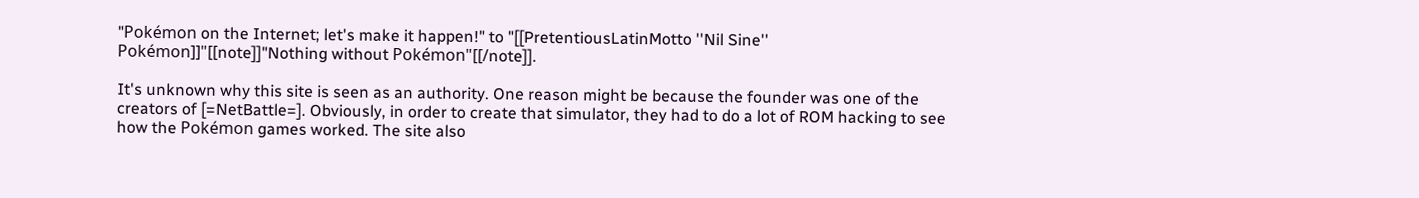"Pokémon on the Internet; let's make it happen!" to "[[PretentiousLatinMotto ''Nil Sine'' Pokémon]]"[[note]]"Nothing without Pokémon"[[/note]].

It's unknown why this site is seen as an authority. One reason might be because the founder was one of the creators of [=NetBattle=]. Obviously, in order to create that simulator, they had to do a lot of ROM hacking to see how the Pokémon games worked. The site also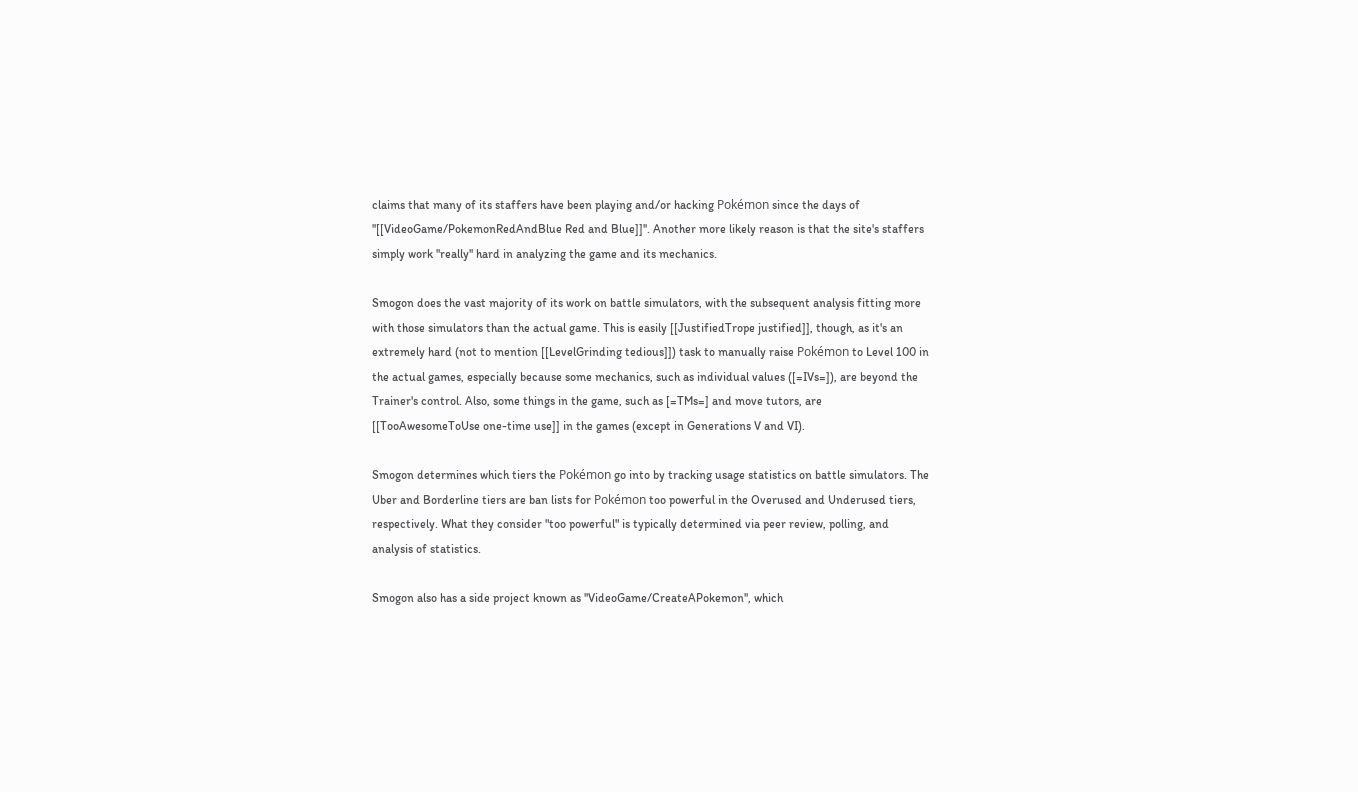claims that many of its staffers have been playing and/or hacking Pokémon since the days of ''[[VideoGame/PokemonRedAndBlue Red and Blue]]''. Another more likely reason is that the site's staffers simply work ''really'' hard in analyzing the game and its mechanics.

Smogon does the vast majority of its work on battle simulators, with the subsequent analysis fitting more with those simulators than the actual game. This is easily [[JustifiedTrope justified]], though, as it's an extremely hard (not to mention [[LevelGrinding tedious]]) task to manually raise Pokémon to Level 100 in the actual games, especially because some mechanics, such as individual values ([=IVs=]), are beyond the Trainer's control. Also, some things in the game, such as [=TMs=] and move tutors, are [[TooAwesomeToUse one-time use]] in the games (except in Generations V and VI).

Smogon determines which tiers the Pokémon go into by tracking usage statistics on battle simulators. The Uber and Borderline tiers are ban lists for Pokémon too powerful in the Overused and Underused tiers, respectively. What they consider "too powerful" is typically determined via peer review, polling, and analysis of statistics.

Smogon also has a side project known as ''VideoGame/CreateAPokemon'', which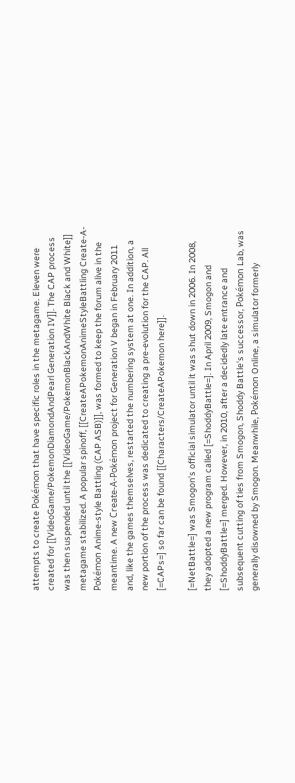attempts to create Pokémon that have specific roles in the metagame. Eleven were created for [[VideoGame/PokemonDiamondAndPearl Generation IV]]. The CAP process was then suspended until the [[VideoGame/PokemonBlackAndWhite Black and White]] metagame stabilized. A popular spinoff, [[CreateAPokemonAnimeStyleBattling Create-A-Pokémon Anime-style Battling (CAP ASB)]], was formed to keep the forum alive in the meantime. A new Create-A-Pokémon project for Generation V began in February 2011 and, like the games themselves, restarted the numbering system at one. In addition, a new portion of the process was dedicated to creating a pre-evolution for the CAP. All [=CAPs=] so far can be found [[Characters/CreateAPokemon here]].

[=NetBattle=] was Smogon's official simulator until it was shut down in 2006. In 2008, they adopted a new program called [=ShoddyBattle=]. In April 2009, Smogon and [=ShoddyBattle=] merged. However, in 2010, after a decidedly late entrance and subsequent cutting of ties from Smogon, Shoddy Battle's successor, Pokémon Lab, was generally disowned by Smogon. Meanwhile, Pokémon Online, a simulator formerly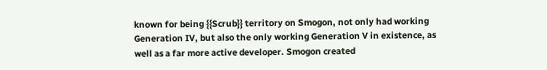known for being {{Scrub}} territory on Smogon, not only had working Generation IV, but also the only working Generation V in existence, as well as a far more active developer. Smogon created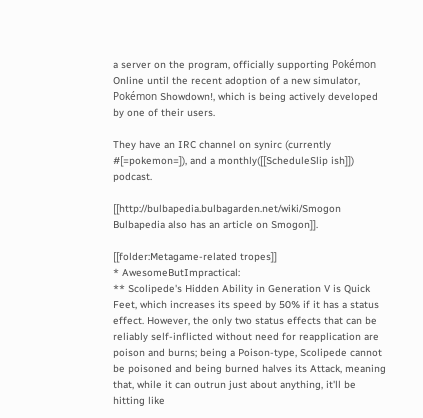a server on the program, officially supporting Pokémon Online until the recent adoption of a new simulator, Pokémon Showdown!, which is being actively developed by one of their users.

They have an IRC channel on synirc (currently #[=pokemon=]), and a monthly([[ScheduleSlip ish]]) podcast.

[[http://bulbapedia.bulbagarden.net/wiki/Smogon Bulbapedia also has an article on Smogon]].

[[folder:Metagame-related tropes]]
* AwesomeButImpractical:
** Scolipede's Hidden Ability in Generation V is Quick Feet, which increases its speed by 50% if it has a status effect. However, the only two status effects that can be reliably self-inflicted without need for reapplication are poison and burns; being a Poison-type, Scolipede cannot be poisoned and being burned halves its Attack, meaning that, while it can outrun just about anything, it'll be hitting like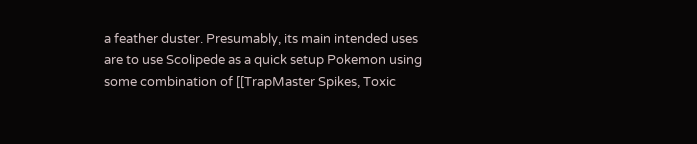a feather duster. Presumably, its main intended uses are to use Scolipede as a quick setup Pokemon using some combination of [[TrapMaster Spikes, Toxic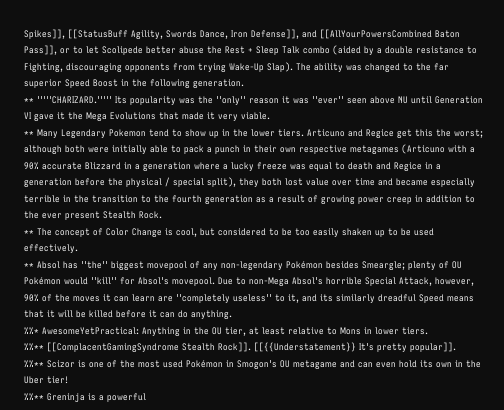Spikes]], [[StatusBuff Agility, Swords Dance, Iron Defense]], and [[AllYourPowersCombined Baton Pass]], or to let Scolipede better abuse the Rest + Sleep Talk combo (aided by a double resistance to Fighting, discouraging opponents from trying Wake-Up Slap). The ability was changed to the far superior Speed Boost in the following generation.
** '''''CHARIZARD.''''' Its popularity was the ''only'' reason it was ''ever'' seen above NU until Generation VI gave it the Mega Evolutions that made it very viable.
** Many Legendary Pokemon tend to show up in the lower tiers. Articuno and Regice get this the worst; although both were initially able to pack a punch in their own respective metagames (Articuno with a 90% accurate Blizzard in a generation where a lucky freeze was equal to death and Regice in a generation before the physical / special split), they both lost value over time and became especially terrible in the transition to the fourth generation as a result of growing power creep in addition to the ever present Stealth Rock.
** The concept of Color Change is cool, but considered to be too easily shaken up to be used effectively.
** Absol has ''the'' biggest movepool of any non-legendary Pokémon besides Smeargle; plenty of OU Pokémon would ''kill'' for Absol's movepool. Due to non-Mega Absol's horrible Special Attack, however, 90% of the moves it can learn are ''completely useless'' to it, and its similarly dreadful Speed means that it will be killed before it can do anything.
%%* AwesomeYetPractical: Anything in the OU tier, at least relative to Mons in lower tiers.
%%** [[ComplacentGamingSyndrome Stealth Rock]]. [[{{Understatement}} It's pretty popular]].
%%** Scizor is one of the most used Pokémon in Smogon's OU metagame and can even hold its own in the Uber tier!
%%** Greninja is a powerful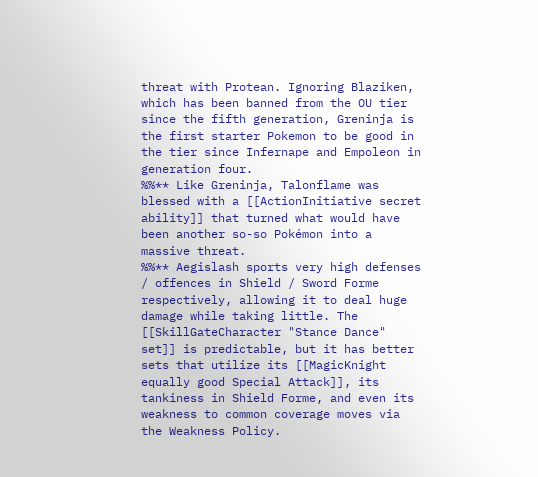threat with Protean. Ignoring Blaziken, which has been banned from the OU tier since the fifth generation, Greninja is the first starter Pokemon to be good in the tier since Infernape and Empoleon in generation four.
%%** Like Greninja, Talonflame was blessed with a [[ActionInitiative secret ability]] that turned what would have been another so-so Pokémon into a massive threat.
%%** Aegislash sports very high defenses / offences in Shield / Sword Forme respectively, allowing it to deal huge damage while taking little. The [[SkillGateCharacter "Stance Dance" set]] is predictable, but it has better sets that utilize its [[MagicKnight equally good Special Attack]], its tankiness in Shield Forme, and even its weakness to common coverage moves via the Weakness Policy.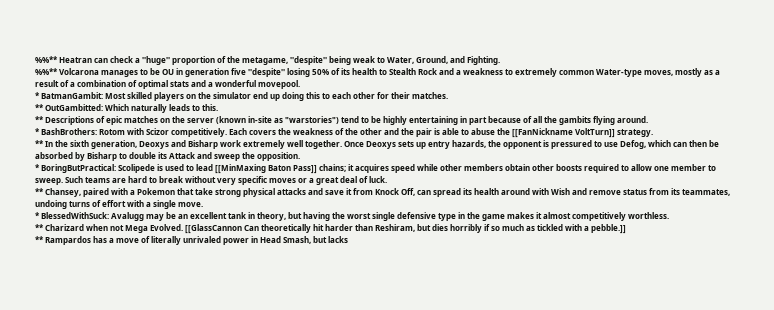%%** Heatran can check a ''huge'' proportion of the metagame, ''despite'' being weak to Water, Ground, and Fighting.
%%** Volcarona manages to be OU in generation five ''despite'' losing 50% of its health to Stealth Rock and a weakness to extremely common Water-type moves, mostly as a result of a combination of optimal stats and a wonderful movepool.
* BatmanGambit: Most skilled players on the simulator end up doing this to each other for their matches.
** OutGambitted: Which naturally leads to this.
** Descriptions of epic matches on the server (known in-site as "warstories") tend to be highly entertaining in part because of all the gambits flying around.
* BashBrothers: Rotom with Scizor competitively. Each covers the weakness of the other and the pair is able to abuse the [[FanNickname VoltTurn]] strategy.
** In the sixth generation, Deoxys and Bisharp work extremely well together. Once Deoxys sets up entry hazards, the opponent is pressured to use Defog, which can then be absorbed by Bisharp to double its Attack and sweep the opposition.
* BoringButPractical: Scolipede is used to lead [[MinMaxing Baton Pass]] chains; it acquires speed while other members obtain other boosts required to allow one member to sweep. Such teams are hard to break without very specific moves or a great deal of luck.
** Chansey, paired with a Pokemon that take strong physical attacks and save it from Knock Off, can spread its health around with Wish and remove status from its teammates, undoing turns of effort with a single move.
* BlessedWithSuck: Avalugg may be an excellent tank in theory, but having the worst single defensive type in the game makes it almost competitively worthless.
** Charizard when not Mega Evolved. [[GlassCannon Can theoretically hit harder than Reshiram, but dies horribly if so much as tickled with a pebble.]]
** Rampardos has a move of literally unrivaled power in Head Smash, but lacks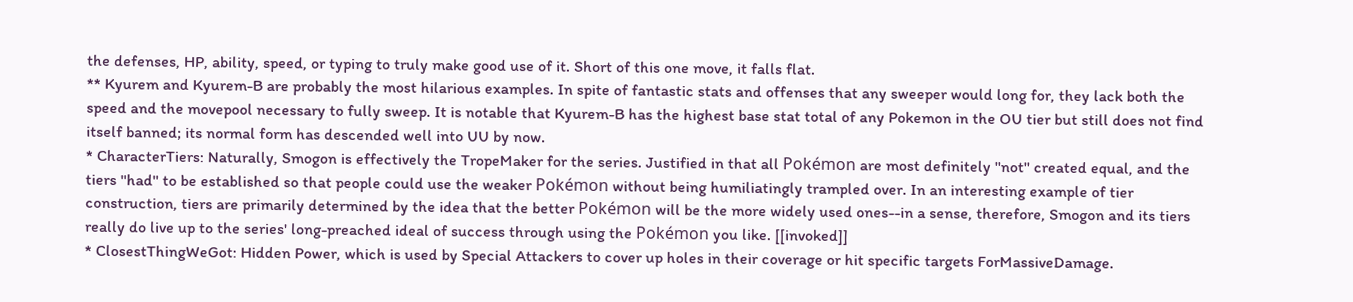the defenses, HP, ability, speed, or typing to truly make good use of it. Short of this one move, it falls flat.
** Kyurem and Kyurem-B are probably the most hilarious examples. In spite of fantastic stats and offenses that any sweeper would long for, they lack both the speed and the movepool necessary to fully sweep. It is notable that Kyurem-B has the highest base stat total of any Pokemon in the OU tier but still does not find itself banned; its normal form has descended well into UU by now.
* CharacterTiers: Naturally, Smogon is effectively the TropeMaker for the series. Justified in that all Pokémon are most definitely ''not'' created equal, and the tiers ''had'' to be established so that people could use the weaker Pokémon without being humiliatingly trampled over. In an interesting example of tier construction, tiers are primarily determined by the idea that the better Pokémon will be the more widely used ones--in a sense, therefore, Smogon and its tiers really do live up to the series' long-preached ideal of success through using the Pokémon you like. [[invoked]]
* ClosestThingWeGot: Hidden Power, which is used by Special Attackers to cover up holes in their coverage or hit specific targets ForMassiveDamage.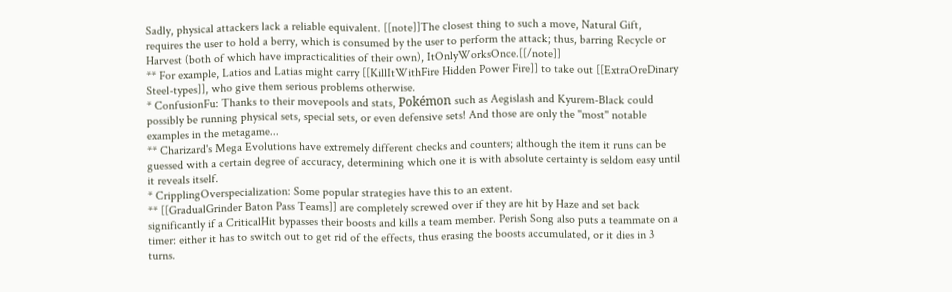Sadly, physical attackers lack a reliable equivalent. [[note]]The closest thing to such a move, Natural Gift, requires the user to hold a berry, which is consumed by the user to perform the attack; thus, barring Recycle or Harvest (both of which have impracticalities of their own), ItOnlyWorksOnce.[[/note]]
** For example, Latios and Latias might carry [[KillItWithFire Hidden Power Fire]] to take out [[ExtraOreDinary Steel-types]], who give them serious problems otherwise.
* ConfusionFu: Thanks to their movepools and stats, Pokémon such as Aegislash and Kyurem-Black could possibly be running physical sets, special sets, or even defensive sets! And those are only the ''most'' notable examples in the metagame...
** Charizard's Mega Evolutions have extremely different checks and counters; although the item it runs can be guessed with a certain degree of accuracy, determining which one it is with absolute certainty is seldom easy until it reveals itself.
* CripplingOverspecialization: Some popular strategies have this to an extent.
** [[GradualGrinder Baton Pass Teams]] are completely screwed over if they are hit by Haze and set back significantly if a CriticalHit bypasses their boosts and kills a team member. Perish Song also puts a teammate on a timer: either it has to switch out to get rid of the effects, thus erasing the boosts accumulated, or it dies in 3 turns.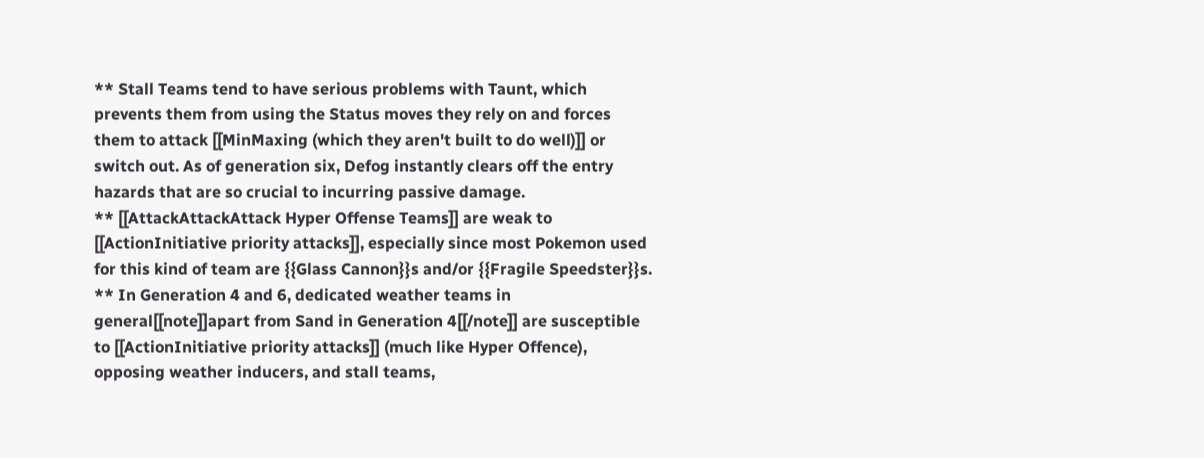** Stall Teams tend to have serious problems with Taunt, which prevents them from using the Status moves they rely on and forces them to attack [[MinMaxing (which they aren't built to do well)]] or switch out. As of generation six, Defog instantly clears off the entry hazards that are so crucial to incurring passive damage.
** [[AttackAttackAttack Hyper Offense Teams]] are weak to [[ActionInitiative priority attacks]], especially since most Pokemon used for this kind of team are {{Glass Cannon}}s and/or {{Fragile Speedster}}s.
** In Generation 4 and 6, dedicated weather teams in general[[note]]apart from Sand in Generation 4[[/note]] are susceptible to [[ActionInitiative priority attacks]] (much like Hyper Offence), opposing weather inducers, and stall teams,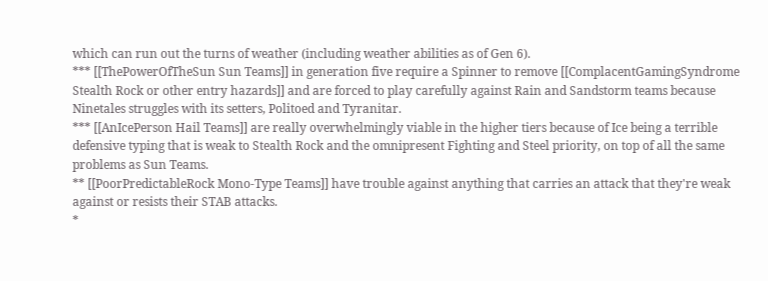which can run out the turns of weather (including weather abilities as of Gen 6).
*** [[ThePowerOfTheSun Sun Teams]] in generation five require a Spinner to remove [[ComplacentGamingSyndrome Stealth Rock or other entry hazards]] and are forced to play carefully against Rain and Sandstorm teams because Ninetales struggles with its setters, Politoed and Tyranitar.
*** [[AnIcePerson Hail Teams]] are really overwhelmingly viable in the higher tiers because of Ice being a terrible defensive typing that is weak to Stealth Rock and the omnipresent Fighting and Steel priority, on top of all the same problems as Sun Teams.
** [[PoorPredictableRock Mono-Type Teams]] have trouble against anything that carries an attack that they're weak against or resists their STAB attacks.
*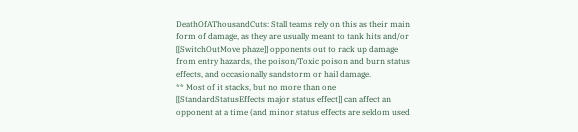DeathOfAThousandCuts: Stall teams rely on this as their main form of damage, as they are usually meant to tank hits and/or [[SwitchOutMove phaze]] opponents out to rack up damage from entry hazards, the poison/Toxic poison and burn status effects, and occasionally sandstorm or hail damage.
** Most of it stacks, but no more than one [[StandardStatusEffects major status effect]] can affect an opponent at a time (and minor status effects are seldom used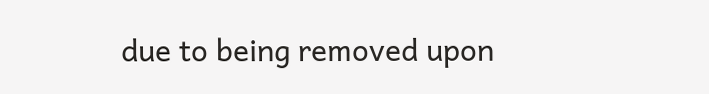due to being removed upon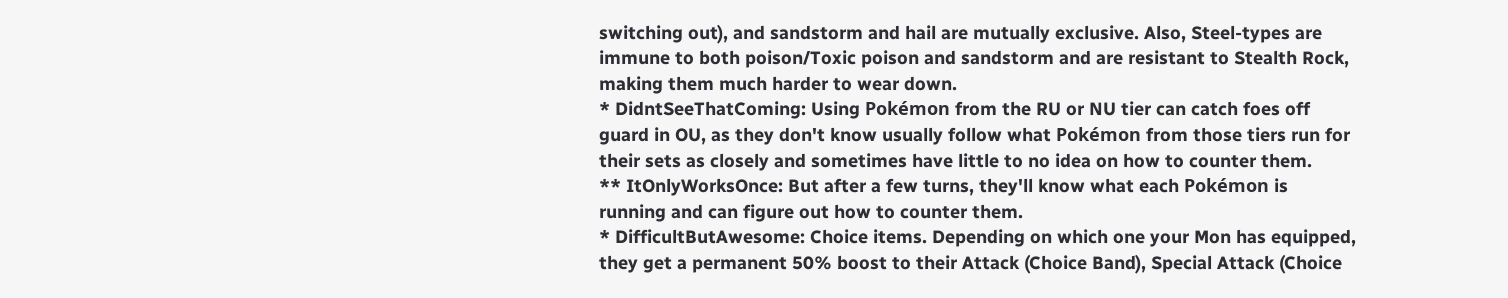switching out), and sandstorm and hail are mutually exclusive. Also, Steel-types are immune to both poison/Toxic poison and sandstorm and are resistant to Stealth Rock, making them much harder to wear down.
* DidntSeeThatComing: Using Pokémon from the RU or NU tier can catch foes off guard in OU, as they don't know usually follow what Pokémon from those tiers run for their sets as closely and sometimes have little to no idea on how to counter them.
** ItOnlyWorksOnce: But after a few turns, they'll know what each Pokémon is running and can figure out how to counter them.
* DifficultButAwesome: Choice items. Depending on which one your Mon has equipped, they get a permanent 50% boost to their Attack (Choice Band), Special Attack (Choice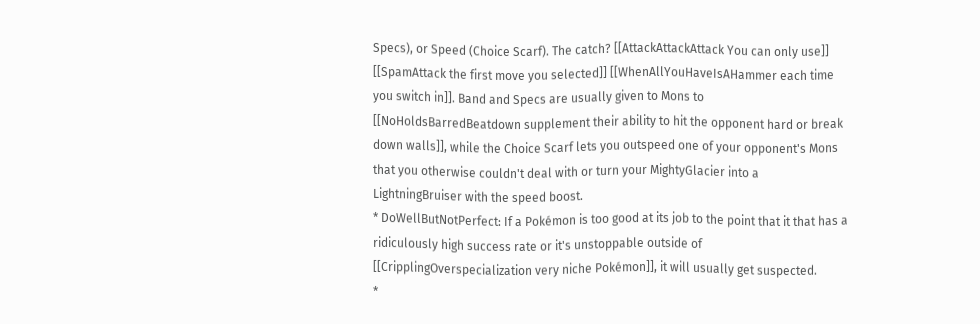Specs), or Speed (Choice Scarf). The catch? [[AttackAttackAttack You can only use]] [[SpamAttack the first move you selected]] [[WhenAllYouHaveIsAHammer each time you switch in]]. Band and Specs are usually given to Mons to [[NoHoldsBarredBeatdown supplement their ability to hit the opponent hard or break down walls]], while the Choice Scarf lets you outspeed one of your opponent's Mons that you otherwise couldn't deal with or turn your MightyGlacier into a LightningBruiser with the speed boost.
* DoWellButNotPerfect: If a Pokémon is too good at its job to the point that it that has a ridiculously high success rate or it's unstoppable outside of [[CripplingOverspecialization very niche Pokémon]], it will usually get suspected.
*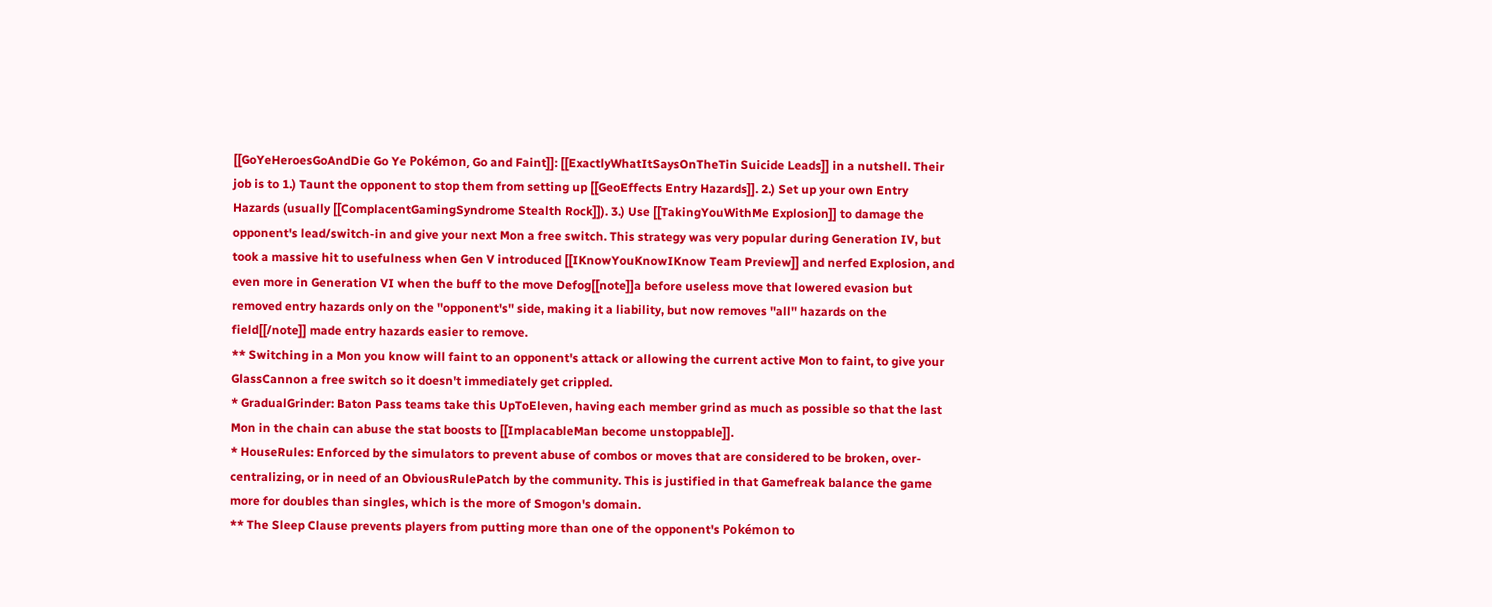[[GoYeHeroesGoAndDie Go Ye Pokémon, Go and Faint]]: [[ExactlyWhatItSaysOnTheTin Suicide Leads]] in a nutshell. Their job is to 1.) Taunt the opponent to stop them from setting up [[GeoEffects Entry Hazards]]. 2.) Set up your own Entry Hazards (usually [[ComplacentGamingSyndrome Stealth Rock]]). 3.) Use [[TakingYouWithMe Explosion]] to damage the opponent's lead/switch-in and give your next Mon a free switch. This strategy was very popular during Generation IV, but took a massive hit to usefulness when Gen V introduced [[IKnowYouKnowIKnow Team Preview]] and nerfed Explosion, and even more in Generation VI when the buff to the move Defog[[note]]a before useless move that lowered evasion but removed entry hazards only on the ''opponent's'' side, making it a liability, but now removes ''all'' hazards on the field[[/note]] made entry hazards easier to remove.
** Switching in a Mon you know will faint to an opponent's attack or allowing the current active Mon to faint, to give your GlassCannon a free switch so it doesn't immediately get crippled.
* GradualGrinder: Baton Pass teams take this UpToEleven, having each member grind as much as possible so that the last Mon in the chain can abuse the stat boosts to [[ImplacableMan become unstoppable]].
* HouseRules: Enforced by the simulators to prevent abuse of combos or moves that are considered to be broken, over-centralizing, or in need of an ObviousRulePatch by the community. This is justified in that Gamefreak balance the game more for doubles than singles, which is the more of Smogon's domain.
** The Sleep Clause prevents players from putting more than one of the opponent's Pokémon to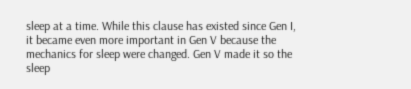sleep at a time. While this clause has existed since Gen I, it became even more important in Gen V because the mechanics for sleep were changed. Gen V made it so the sleep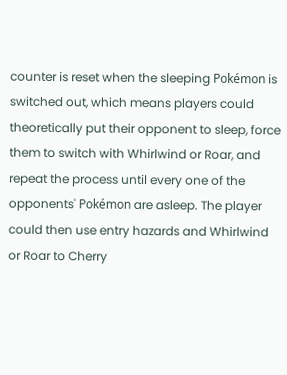counter is reset when the sleeping Pokémon is switched out, which means players could theoretically put their opponent to sleep, force them to switch with Whirlwind or Roar, and repeat the process until every one of the opponents' Pokémon are asleep. The player could then use entry hazards and Whirlwind or Roar to Cherry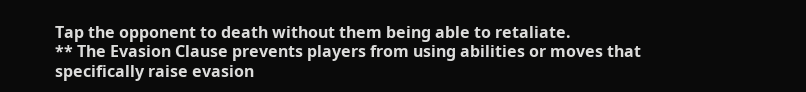Tap the opponent to death without them being able to retaliate.
** The Evasion Clause prevents players from using abilities or moves that specifically raise evasion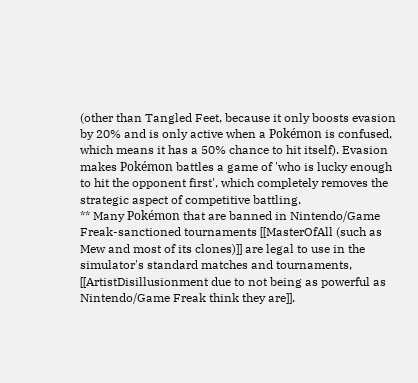(other than Tangled Feet, because it only boosts evasion by 20% and is only active when a Pokémon is confused, which means it has a 50% chance to hit itself). Evasion makes Pokémon battles a game of 'who is lucky enough to hit the opponent first', which completely removes the strategic aspect of competitive battling.
** Many Pokémon that are banned in Nintendo/Game Freak-sanctioned tournaments [[MasterOfAll (such as Mew and most of its clones)]] are legal to use in the simulator's standard matches and tournaments, [[ArtistDisillusionment due to not being as powerful as Nintendo/Game Freak think they are]].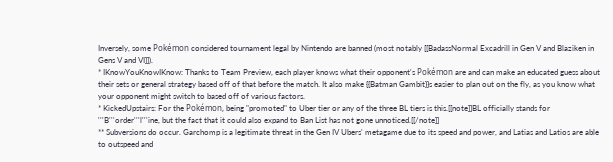Inversely, some Pokémon considered tournament legal by Nintendo are banned (most notably [[BadassNormal Excadrill in Gen V and Blaziken in Gens V and VI]]).
* IKnowYouKnowIKnow: Thanks to Team Preview, each player knows what their opponent's Pokémon are and can make an educated guess about their sets or general strategy based off of that before the match. It also make {{Batman Gambit}}s easier to plan out on the fly, as you know what your opponent might switch to based off of various factors.
* KickedUpstairs: For the Pokémon, being "promoted" to Uber tier or any of the three BL tiers is this.[[note]]BL officially stands for '''B'''order'''l'''ine, but the fact that it could also expand to Ban List has not gone unnoticed.[[/note]]
** Subversions do occur. Garchomp is a legitimate threat in the Gen IV Ubers' metagame due to its speed and power, and Latias and Latios are able to outspeed and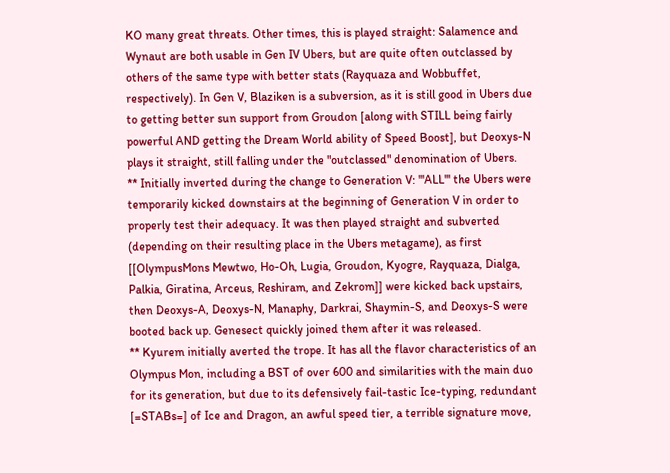KO many great threats. Other times, this is played straight: Salamence and Wynaut are both usable in Gen IV Ubers, but are quite often outclassed by others of the same type with better stats (Rayquaza and Wobbuffet, respectively). In Gen V, Blaziken is a subversion, as it is still good in Ubers due to getting better sun support from Groudon [along with STILL being fairly powerful AND getting the Dream World ability of Speed Boost], but Deoxys-N plays it straight, still falling under the "outclassed" denomination of Ubers.
** Initially inverted during the change to Generation V: '''ALL''' the Ubers were temporarily kicked downstairs at the beginning of Generation V in order to properly test their adequacy. It was then played straight and subverted (depending on their resulting place in the Ubers metagame), as first [[OlympusMons Mewtwo, Ho-Oh, Lugia, Groudon, Kyogre, Rayquaza, Dialga, Palkia, Giratina, Arceus, Reshiram, and Zekrom]] were kicked back upstairs, then Deoxys-A, Deoxys-N, Manaphy, Darkrai, Shaymin-S, and Deoxys-S were booted back up. Genesect quickly joined them after it was released.
** Kyurem initially averted the trope. It has all the flavor characteristics of an Olympus Mon, including a BST of over 600 and similarities with the main duo for its generation, but due to its defensively fail-tastic Ice-typing, redundant [=STABs=] of Ice and Dragon, an awful speed tier, a terrible signature move,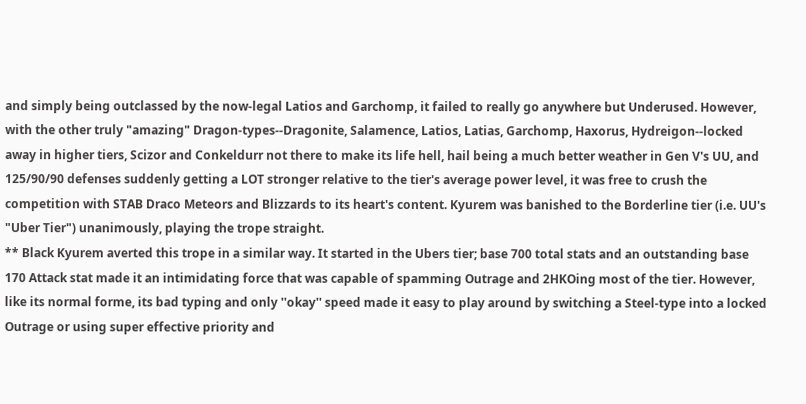and simply being outclassed by the now-legal Latios and Garchomp, it failed to really go anywhere but Underused. However, with the other truly "amazing" Dragon-types--Dragonite, Salamence, Latios, Latias, Garchomp, Haxorus, Hydreigon--locked away in higher tiers, Scizor and Conkeldurr not there to make its life hell, hail being a much better weather in Gen V's UU, and 125/90/90 defenses suddenly getting a LOT stronger relative to the tier's average power level, it was free to crush the competition with STAB Draco Meteors and Blizzards to its heart's content. Kyurem was banished to the Borderline tier (i.e. UU's "Uber Tier") unanimously, playing the trope straight.
** Black Kyurem averted this trope in a similar way. It started in the Ubers tier; base 700 total stats and an outstanding base 170 Attack stat made it an intimidating force that was capable of spamming Outrage and 2HKOing most of the tier. However, like its normal forme, its bad typing and only ''okay'' speed made it easy to play around by switching a Steel-type into a locked Outrage or using super effective priority and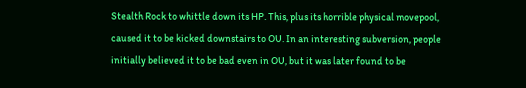Stealth Rock to whittle down its HP. This, plus its horrible physical movepool, caused it to be kicked downstairs to OU. In an interesting subversion, people initially believed it to be bad even in OU, but it was later found to be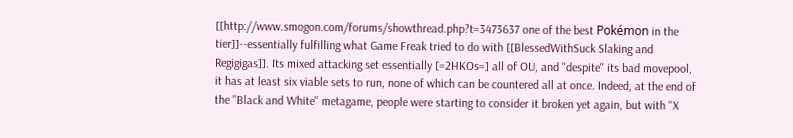[[http://www.smogon.com/forums/showthread.php?t=3473637 one of the best Pokémon in the tier]]--essentially fulfilling what Game Freak tried to do with [[BlessedWithSuck Slaking and Regigigas]]. Its mixed attacking set essentially [=2HKOs=] all of OU, and ''despite'' its bad movepool, it has at least six viable sets to run, none of which can be countered all at once. Indeed, at the end of the ''Black and White'' metagame, people were starting to consider it broken yet again, but with ''X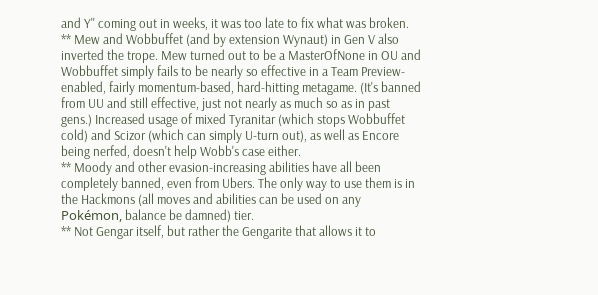and Y'' coming out in weeks, it was too late to fix what was broken.
** Mew and Wobbuffet (and by extension Wynaut) in Gen V also inverted the trope. Mew turned out to be a MasterOfNone in OU and Wobbuffet simply fails to be nearly so effective in a Team Preview-enabled, fairly momentum-based, hard-hitting metagame. (It's banned from UU and still effective, just not nearly as much so as in past gens.) Increased usage of mixed Tyranitar (which stops Wobbuffet cold) and Scizor (which can simply U-turn out), as well as Encore being nerfed, doesn't help Wobb's case either.
** Moody and other evasion-increasing abilities have all been completely banned, even from Ubers. The only way to use them is in the Hackmons (all moves and abilities can be used on any Pokémon, balance be damned) tier.
** Not Gengar itself, but rather the Gengarite that allows it to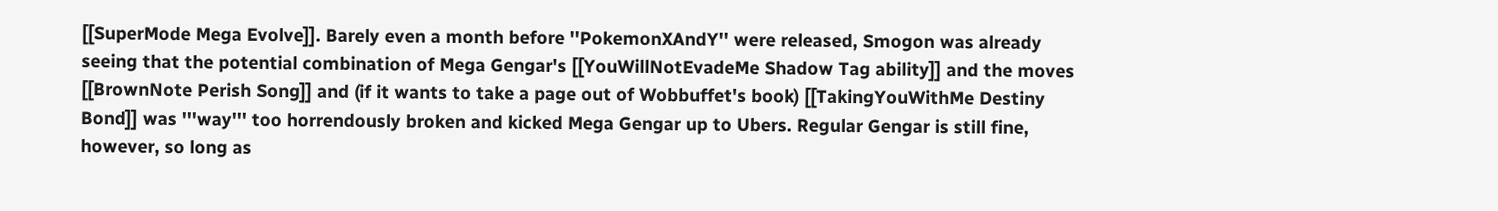[[SuperMode Mega Evolve]]. Barely even a month before ''PokemonXAndY'' were released, Smogon was already seeing that the potential combination of Mega Gengar's [[YouWillNotEvadeMe Shadow Tag ability]] and the moves [[BrownNote Perish Song]] and (if it wants to take a page out of Wobbuffet's book) [[TakingYouWithMe Destiny Bond]] was '''way''' too horrendously broken and kicked Mega Gengar up to Ubers. Regular Gengar is still fine, however, so long as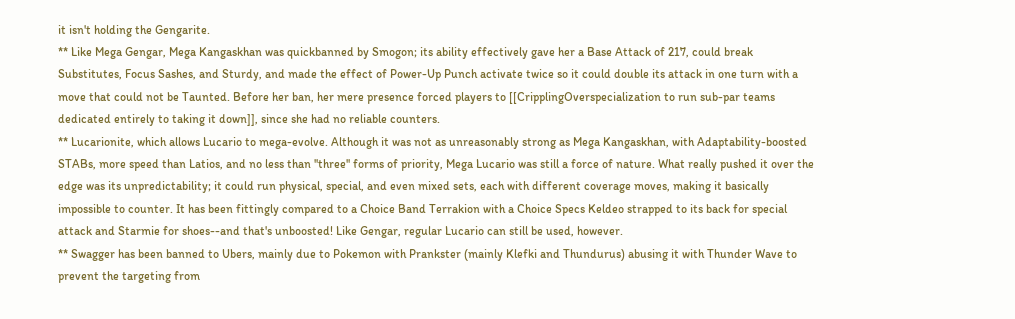it isn't holding the Gengarite.
** Like Mega Gengar, Mega Kangaskhan was quickbanned by Smogon; its ability effectively gave her a Base Attack of 217, could break Substitutes, Focus Sashes, and Sturdy, and made the effect of Power-Up Punch activate twice so it could double its attack in one turn with a move that could not be Taunted. Before her ban, her mere presence forced players to [[CripplingOverspecialization to run sub-par teams dedicated entirely to taking it down]], since she had no reliable counters.
** Lucarionite, which allows Lucario to mega-evolve. Although it was not as unreasonably strong as Mega Kangaskhan, with Adaptability-boosted STABs, more speed than Latios, and no less than ''three'' forms of priority, Mega Lucario was still a force of nature. What really pushed it over the edge was its unpredictability; it could run physical, special, and even mixed sets, each with different coverage moves, making it basically impossible to counter. It has been fittingly compared to a Choice Band Terrakion with a Choice Specs Keldeo strapped to its back for special attack and Starmie for shoes--and that's unboosted! Like Gengar, regular Lucario can still be used, however.
** Swagger has been banned to Ubers, mainly due to Pokemon with Prankster (mainly Klefki and Thundurus) abusing it with Thunder Wave to prevent the targeting from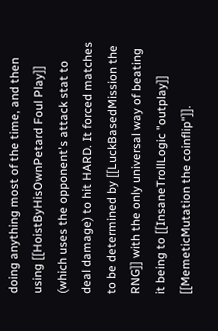doing anything most of the time, and then using [[HoistByHisOwnPetard Foul Play]] (which uses the opponent's attack stat to deal damage) to hit HARD. It forced matches to be determined by [[LuckBasedMission the RNG]] with the only universal way of beating it being to [[InsaneTrollLogic "outplay]] [[MemeticMutation the coinflip"]].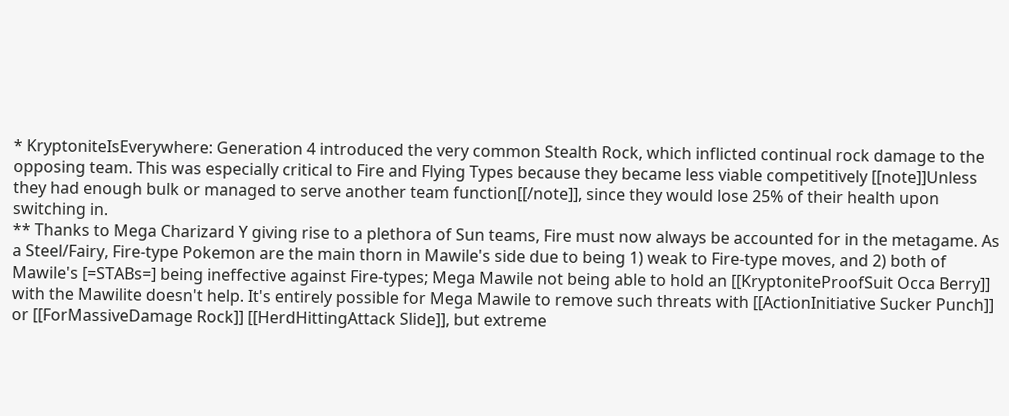* KryptoniteIsEverywhere: Generation 4 introduced the very common Stealth Rock, which inflicted continual rock damage to the opposing team. This was especially critical to Fire and Flying Types because they became less viable competitively [[note]]Unless they had enough bulk or managed to serve another team function[[/note]], since they would lose 25% of their health upon switching in.
** Thanks to Mega Charizard Y giving rise to a plethora of Sun teams, Fire must now always be accounted for in the metagame. As a Steel/Fairy, Fire-type Pokemon are the main thorn in Mawile's side due to being 1) weak to Fire-type moves, and 2) both of Mawile's [=STABs=] being ineffective against Fire-types; Mega Mawile not being able to hold an [[KryptoniteProofSuit Occa Berry]] with the Mawilite doesn't help. It's entirely possible for Mega Mawile to remove such threats with [[ActionInitiative Sucker Punch]] or [[ForMassiveDamage Rock]] [[HerdHittingAttack Slide]], but extreme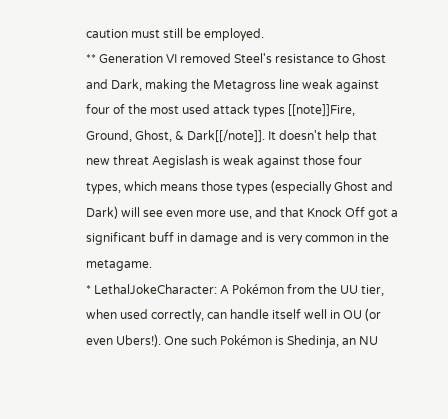caution must still be employed.
** Generation VI removed Steel's resistance to Ghost and Dark, making the Metagross line weak against four of the most used attack types [[note]]Fire, Ground, Ghost, & Dark[[/note]]. It doesn't help that new threat Aegislash is weak against those four types, which means those types (especially Ghost and Dark) will see even more use, and that Knock Off got a significant buff in damage and is very common in the metagame.
* LethalJokeCharacter: A Pokémon from the UU tier, when used correctly, can handle itself well in OU (or even Ubers!). One such Pokémon is Shedinja, an NU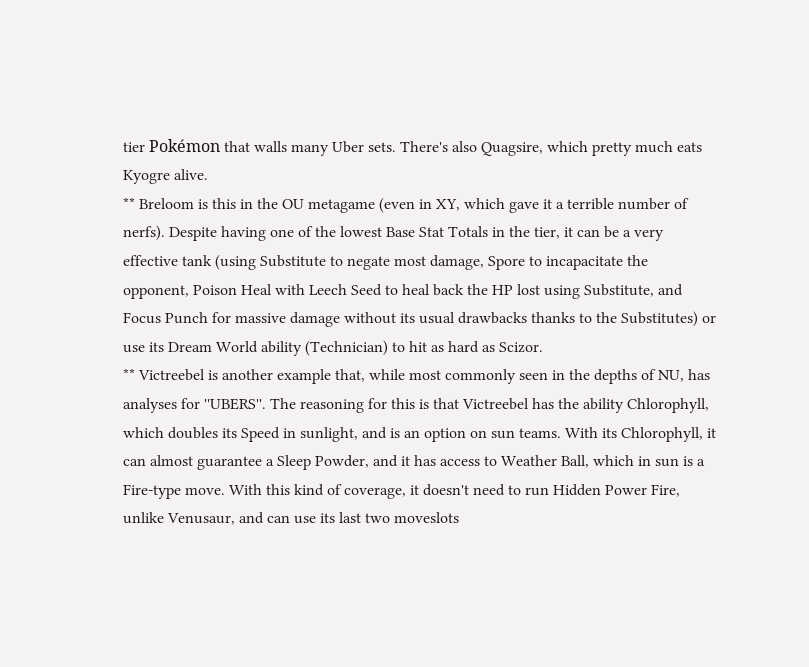tier Pokémon that walls many Uber sets. There's also Quagsire, which pretty much eats Kyogre alive.
** Breloom is this in the OU metagame (even in XY, which gave it a terrible number of nerfs). Despite having one of the lowest Base Stat Totals in the tier, it can be a very effective tank (using Substitute to negate most damage, Spore to incapacitate the opponent, Poison Heal with Leech Seed to heal back the HP lost using Substitute, and Focus Punch for massive damage without its usual drawbacks thanks to the Substitutes) or use its Dream World ability (Technician) to hit as hard as Scizor.
** Victreebel is another example that, while most commonly seen in the depths of NU, has analyses for ''UBERS''. The reasoning for this is that Victreebel has the ability Chlorophyll, which doubles its Speed in sunlight, and is an option on sun teams. With its Chlorophyll, it can almost guarantee a Sleep Powder, and it has access to Weather Ball, which in sun is a Fire-type move. With this kind of coverage, it doesn't need to run Hidden Power Fire, unlike Venusaur, and can use its last two moveslots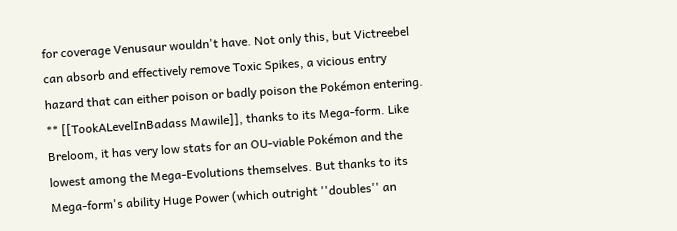for coverage Venusaur wouldn't have. Not only this, but Victreebel can absorb and effectively remove Toxic Spikes, a vicious entry hazard that can either poison or badly poison the Pokémon entering.
** [[TookALevelInBadass Mawile]], thanks to its Mega-form. Like Breloom, it has very low stats for an OU-viable Pokémon and the lowest among the Mega-Evolutions themselves. But thanks to its Mega-form's ability Huge Power (which outright ''doubles'' an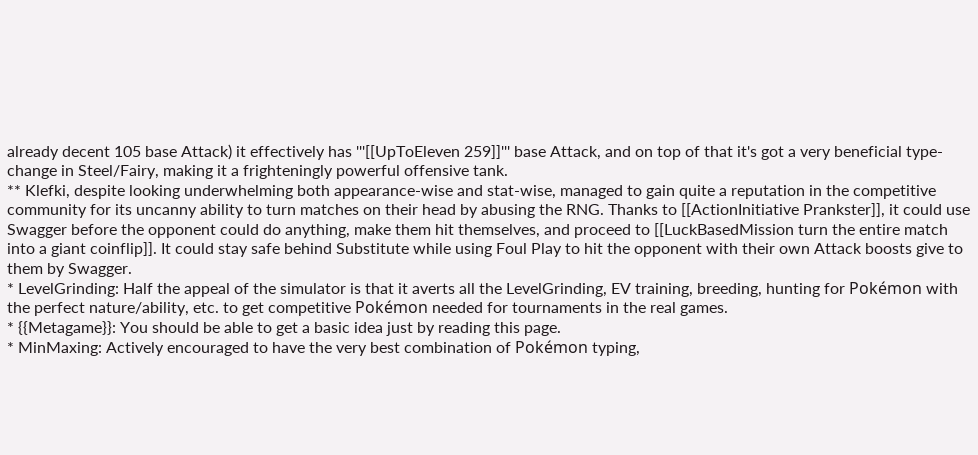already decent 105 base Attack) it effectively has '''[[UpToEleven 259]]''' base Attack, and on top of that it's got a very beneficial type-change in Steel/Fairy, making it a frighteningly powerful offensive tank.
** Klefki, despite looking underwhelming both appearance-wise and stat-wise, managed to gain quite a reputation in the competitive community for its uncanny ability to turn matches on their head by abusing the RNG. Thanks to [[ActionInitiative Prankster]], it could use Swagger before the opponent could do anything, make them hit themselves, and proceed to [[LuckBasedMission turn the entire match into a giant coinflip]]. It could stay safe behind Substitute while using Foul Play to hit the opponent with their own Attack boosts give to them by Swagger.
* LevelGrinding: Half the appeal of the simulator is that it averts all the LevelGrinding, EV training, breeding, hunting for Pokémon with the perfect nature/ability, etc. to get competitive Pokémon needed for tournaments in the real games.
* {{Metagame}}: You should be able to get a basic idea just by reading this page.
* MinMaxing: Actively encouraged to have the very best combination of Pokémon typing,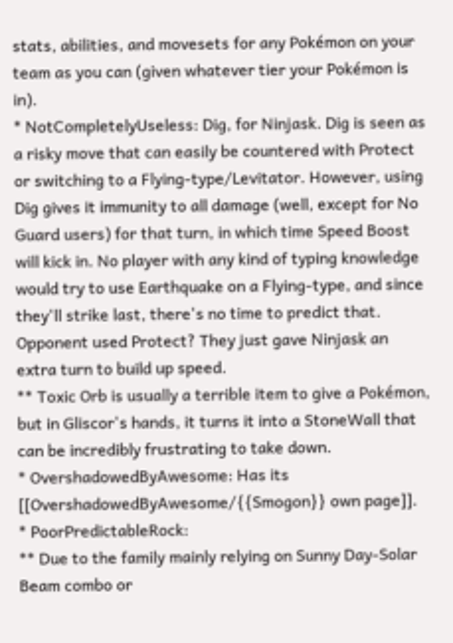stats, abilities, and movesets for any Pokémon on your team as you can (given whatever tier your Pokémon is in).
* NotCompletelyUseless: Dig, for Ninjask. Dig is seen as a risky move that can easily be countered with Protect or switching to a Flying-type/Levitator. However, using Dig gives it immunity to all damage (well, except for No Guard users) for that turn, in which time Speed Boost will kick in. No player with any kind of typing knowledge would try to use Earthquake on a Flying-type, and since they'll strike last, there's no time to predict that. Opponent used Protect? They just gave Ninjask an extra turn to build up speed.
** Toxic Orb is usually a terrible item to give a Pokémon, but in Gliscor's hands, it turns it into a StoneWall that can be incredibly frustrating to take down.
* OvershadowedByAwesome: Has its [[OvershadowedByAwesome/{{Smogon}} own page]].
* PoorPredictableRock:
** Due to the family mainly relying on Sunny Day-Solar Beam combo or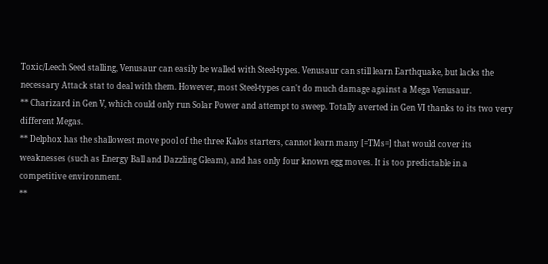Toxic/Leech Seed stalling, Venusaur can easily be walled with Steel-types. Venusaur can still learn Earthquake, but lacks the necessary Attack stat to deal with them. However, most Steel-types can't do much damage against a Mega Venusaur.
** Charizard in Gen V, which could only run Solar Power and attempt to sweep. Totally averted in Gen VI thanks to its two very different Megas.
** Delphox has the shallowest move pool of the three Kalos starters, cannot learn many [=TMs=] that would cover its weaknesses (such as Energy Ball and Dazzling Gleam), and has only four known egg moves. It is too predictable in a competitive environment.
**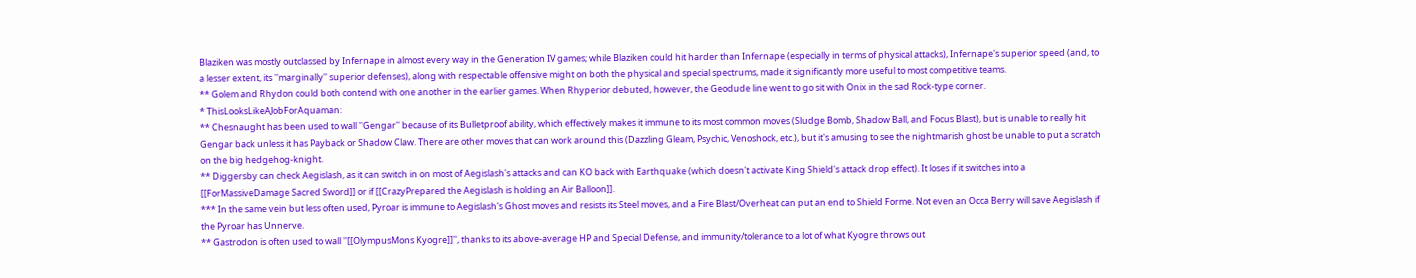Blaziken was mostly outclassed by Infernape in almost every way in the Generation IV games; while Blaziken could hit harder than Infernape (especially in terms of physical attacks), Infernape's superior speed (and, to a lesser extent, its ''marginally'' superior defenses), along with respectable offensive might on both the physical and special spectrums, made it significantly more useful to most competitive teams.
** Golem and Rhydon could both contend with one another in the earlier games. When Rhyperior debuted, however, the Geodude line went to go sit with Onix in the sad Rock-type corner.
* ThisLooksLikeAJobForAquaman:
** Chesnaught has been used to wall ''Gengar'' because of its Bulletproof ability, which effectively makes it immune to its most common moves (Sludge Bomb, Shadow Ball, and Focus Blast), but is unable to really hit Gengar back unless it has Payback or Shadow Claw. There are other moves that can work around this (Dazzling Gleam, Psychic, Venoshock, etc.), but it's amusing to see the nightmarish ghost be unable to put a scratch on the big hedgehog-knight.
** Diggersby can check Aegislash, as it can switch in on most of Aegislash's attacks and can KO back with Earthquake (which doesn't activate King Shield's attack drop effect). It loses if it switches into a [[ForMassiveDamage Sacred Sword]] or if [[CrazyPrepared the Aegislash is holding an Air Balloon]].
*** In the same vein but less often used, Pyroar is immune to Aegislash's Ghost moves and resists its Steel moves, and a Fire Blast/Overheat can put an end to Shield Forme. Not even an Occa Berry will save Aegislash if the Pyroar has Unnerve.
** Gastrodon is often used to wall ''[[OlympusMons Kyogre]]'', thanks to its above-average HP and Special Defense, and immunity/tolerance to a lot of what Kyogre throws out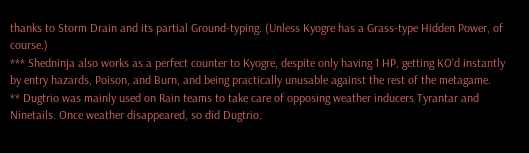thanks to Storm Drain and its partial Ground-typing. (Unless Kyogre has a Grass-type Hidden Power, of course.)
*** Shedninja also works as a perfect counter to Kyogre, despite only having 1 HP, getting KO'd instantly by entry hazards, Poison, and Burn, and being practically unusable against the rest of the metagame.
** Dugtrio was mainly used on Rain teams to take care of opposing weather inducers Tyrantar and Ninetails. Once weather disappeared, so did Dugtrio.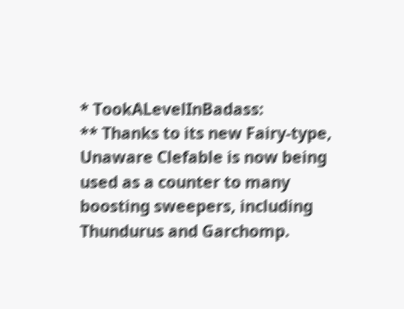* TookALevelInBadass:
** Thanks to its new Fairy-type, Unaware Clefable is now being used as a counter to many boosting sweepers, including Thundurus and Garchomp.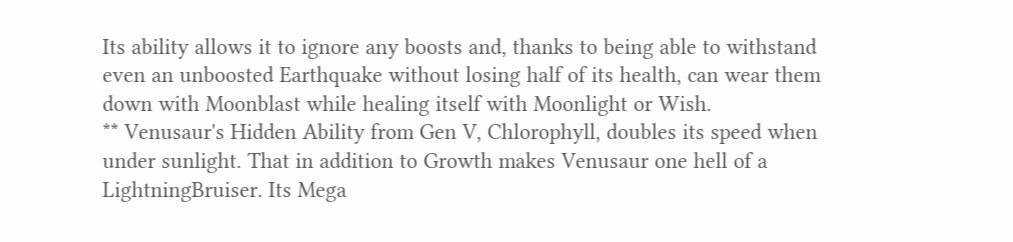Its ability allows it to ignore any boosts and, thanks to being able to withstand even an unboosted Earthquake without losing half of its health, can wear them down with Moonblast while healing itself with Moonlight or Wish.
** Venusaur's Hidden Ability from Gen V, Chlorophyll, doubles its speed when under sunlight. That in addition to Growth makes Venusaur one hell of a LightningBruiser. Its Mega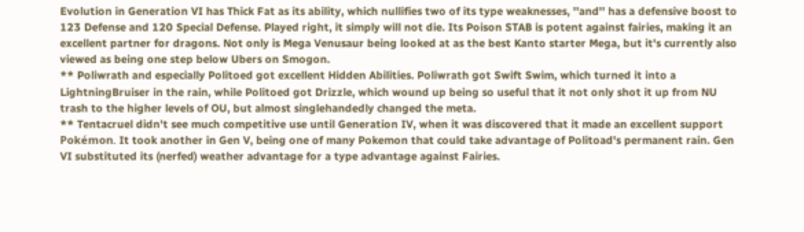Evolution in Generation VI has Thick Fat as its ability, which nullifies two of its type weaknesses, ''and'' has a defensive boost to 123 Defense and 120 Special Defense. Played right, it simply will not die. Its Poison STAB is potent against fairies, making it an excellent partner for dragons. Not only is Mega Venusaur being looked at as the best Kanto starter Mega, but it's currently also viewed as being one step below Ubers on Smogon.
** Poliwrath and especially Politoed got excellent Hidden Abilities. Poliwrath got Swift Swim, which turned it into a LightningBruiser in the rain, while Politoed got Drizzle, which wound up being so useful that it not only shot it up from NU trash to the higher levels of OU, but almost singlehandedly changed the meta.
** Tentacruel didn't see much competitive use until Generation IV, when it was discovered that it made an excellent support Pokémon. It took another in Gen V, being one of many Pokemon that could take advantage of Politoad's permanent rain. Gen VI substituted its (nerfed) weather advantage for a type advantage against Fairies.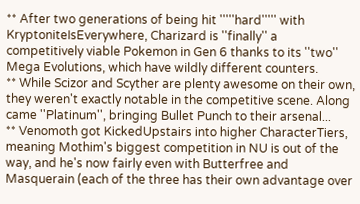** After two generations of being hit '''''hard''''' with KryptoniteIsEverywhere, Charizard is ''finally'' a competitively viable Pokemon in Gen 6 thanks to its ''two'' Mega Evolutions, which have wildly different counters.
** While Scizor and Scyther are plenty awesome on their own, they weren't exactly notable in the competitive scene. Along came ''Platinum'', bringing Bullet Punch to their arsenal...
** Venomoth got KickedUpstairs into higher CharacterTiers, meaning Mothim's biggest competition in NU is out of the way, and he's now fairly even with Butterfree and Masquerain (each of the three has their own advantage over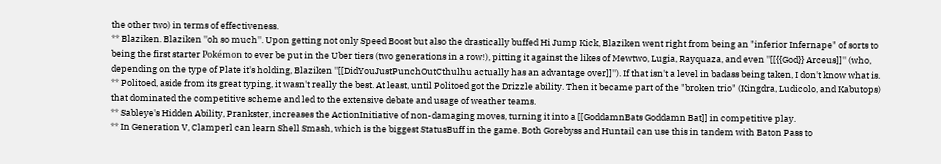the other two) in terms of effectiveness.
** Blaziken. Blaziken ''oh so much''. Upon getting not only Speed Boost but also the drastically buffed Hi Jump Kick, Blaziken went right from being an "inferior Infernape" of sorts to being the first starter Pokémon to ever be put in the Uber tiers (two generations in a row!), pitting it against the likes of Mewtwo, Lugia, Rayquaza, and even ''[[{{God}} Arceus]]'' (who, depending on the type of Plate it's holding, Blaziken ''[[DidYouJustPunchOutCthulhu actually has an advantage over]]''). If that isn't a level in badass being taken, I don't know what is.
** Politoed, aside from its great typing, it wasn't really the best. At least, until Politoed got the Drizzle ability. Then it became part of the "broken trio" (Kingdra, Ludicolo, and Kabutops) that dominated the competitive scheme and led to the extensive debate and usage of weather teams.
** Sableye's Hidden Ability, Prankster, increases the ActionInitiative of non-damaging moves, turning it into a [[GoddamnBats Goddamn Bat]] in competitive play.
** In Generation V, Clamperl can learn Shell Smash, which is the biggest StatusBuff in the game. Both Gorebyss and Huntail can use this in tandem with Baton Pass to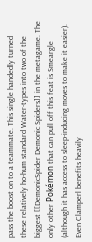pass the boost on to a teammate. This single handedly turned these relatively ho-hum standard Water-types into two of the biggest [[DemonicSpider Demonic Spiders]] in the metagame. The only other Pokémon that can pull off this feat is Smeargle (although it has access to sleep-inducing moves to make it easier). Even Clamperl benefits heavily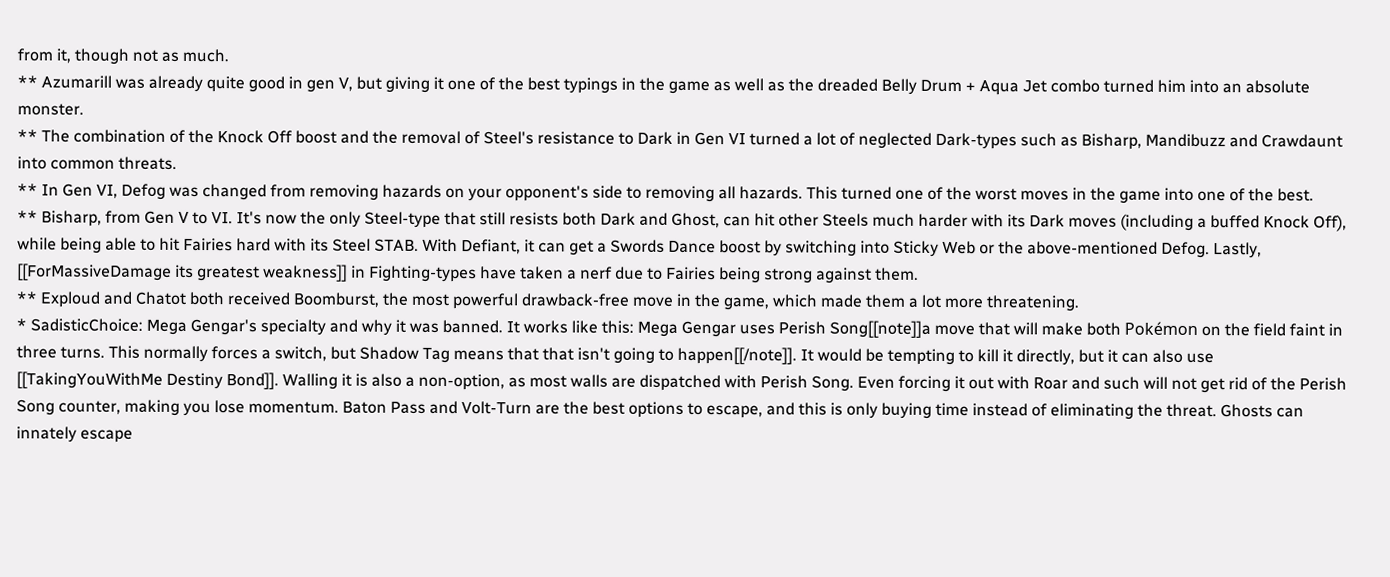from it, though not as much.
** Azumarill was already quite good in gen V, but giving it one of the best typings in the game as well as the dreaded Belly Drum + Aqua Jet combo turned him into an absolute monster.
** The combination of the Knock Off boost and the removal of Steel's resistance to Dark in Gen VI turned a lot of neglected Dark-types such as Bisharp, Mandibuzz and Crawdaunt into common threats.
** In Gen VI, Defog was changed from removing hazards on your opponent's side to removing all hazards. This turned one of the worst moves in the game into one of the best.
** Bisharp, from Gen V to VI. It's now the only Steel-type that still resists both Dark and Ghost, can hit other Steels much harder with its Dark moves (including a buffed Knock Off), while being able to hit Fairies hard with its Steel STAB. With Defiant, it can get a Swords Dance boost by switching into Sticky Web or the above-mentioned Defog. Lastly, [[ForMassiveDamage its greatest weakness]] in Fighting-types have taken a nerf due to Fairies being strong against them.
** Exploud and Chatot both received Boomburst, the most powerful drawback-free move in the game, which made them a lot more threatening.
* SadisticChoice: Mega Gengar's specialty and why it was banned. It works like this: Mega Gengar uses Perish Song[[note]]a move that will make both Pokémon on the field faint in three turns. This normally forces a switch, but Shadow Tag means that that isn't going to happen[[/note]]. It would be tempting to kill it directly, but it can also use [[TakingYouWithMe Destiny Bond]]. Walling it is also a non-option, as most walls are dispatched with Perish Song. Even forcing it out with Roar and such will not get rid of the Perish Song counter, making you lose momentum. Baton Pass and Volt-Turn are the best options to escape, and this is only buying time instead of eliminating the threat. Ghosts can innately escape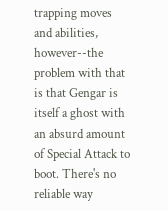trapping moves and abilities, however--the problem with that is that Gengar is itself a ghost with an absurd amount of Special Attack to boot. There's no reliable way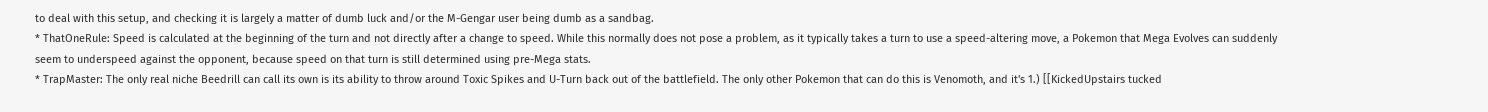to deal with this setup, and checking it is largely a matter of dumb luck and/or the M-Gengar user being dumb as a sandbag.
* ThatOneRule: Speed is calculated at the beginning of the turn and not directly after a change to speed. While this normally does not pose a problem, as it typically takes a turn to use a speed-altering move, a Pokemon that Mega Evolves can suddenly seem to underspeed against the opponent, because speed on that turn is still determined using pre-Mega stats.
* TrapMaster: The only real niche Beedrill can call its own is its ability to throw around Toxic Spikes and U-Turn back out of the battlefield. The only other Pokemon that can do this is Venomoth, and it's 1.) [[KickedUpstairs tucked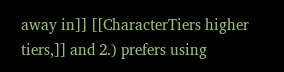away in]] [[CharacterTiers higher tiers,]] and 2.) prefers using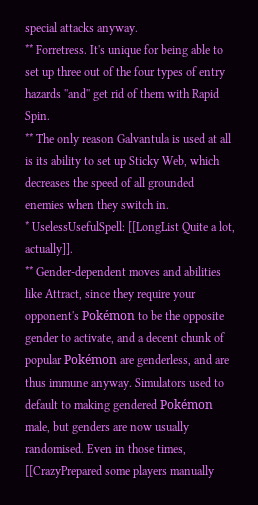special attacks anyway.
** Forretress. It's unique for being able to set up three out of the four types of entry hazards ''and'' get rid of them with Rapid Spin.
** The only reason Galvantula is used at all is its ability to set up Sticky Web, which decreases the speed of all grounded enemies when they switch in.
* UselessUsefulSpell: [[LongList Quite a lot, actually]].
** Gender-dependent moves and abilities like Attract, since they require your opponent's Pokémon to be the opposite gender to activate, and a decent chunk of popular Pokémon are genderless, and are thus immune anyway. Simulators used to default to making gendered Pokémon male, but genders are now usually randomised. Even in those times, [[CrazyPrepared some players manually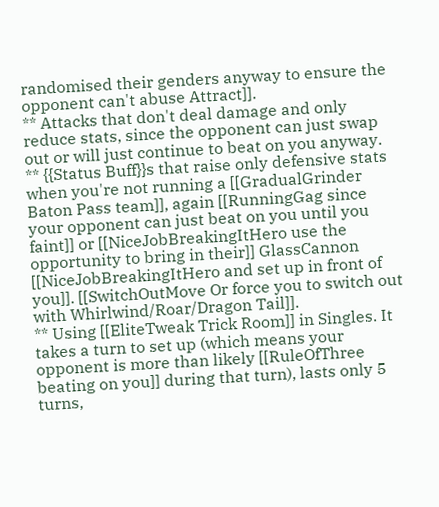randomised their genders anyway to ensure the opponent can't abuse Attract]].
** Attacks that don't deal damage and only reduce stats, since the opponent can just swap out or will just continue to beat on you anyway.
** {{Status Buff}}s that raise only defensive stats when you're not running a [[GradualGrinder Baton Pass team]], again [[RunningGag since your opponent can just beat on you until you faint]] or [[NiceJobBreakingItHero use the opportunity to bring in their]] GlassCannon [[NiceJobBreakingItHero and set up in front of you]]. [[SwitchOutMove Or force you to switch out with Whirlwind/Roar/Dragon Tail]].
** Using [[EliteTweak Trick Room]] in Singles. It takes a turn to set up (which means your opponent is more than likely [[RuleOfThree beating on you]] during that turn), lasts only 5 turns,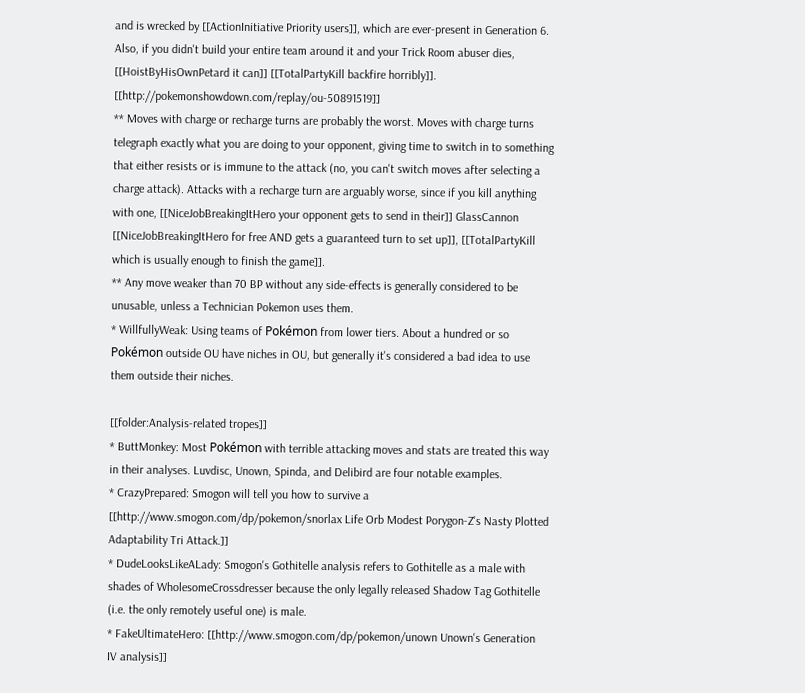and is wrecked by [[ActionInitiative Priority users]], which are ever-present in Generation 6. Also, if you didn't build your entire team around it and your Trick Room abuser dies, [[HoistByHisOwnPetard it can]] [[TotalPartyKill backfire horribly]]. [[http://pokemonshowdown.com/replay/ou-50891519]]
** Moves with charge or recharge turns are probably the worst. Moves with charge turns telegraph exactly what you are doing to your opponent, giving time to switch in to something that either resists or is immune to the attack (no, you can't switch moves after selecting a charge attack). Attacks with a recharge turn are arguably worse, since if you kill anything with one, [[NiceJobBreakingItHero your opponent gets to send in their]] GlassCannon [[NiceJobBreakingItHero for free AND gets a guaranteed turn to set up]], [[TotalPartyKill which is usually enough to finish the game]].
** Any move weaker than 70 BP without any side-effects is generally considered to be unusable, unless a Technician Pokemon uses them.
* WillfullyWeak: Using teams of Pokémon from lower tiers. About a hundred or so Pokémon outside OU have niches in OU, but generally it's considered a bad idea to use them outside their niches.

[[folder:Analysis-related tropes]]
* ButtMonkey: Most Pokémon with terrible attacking moves and stats are treated this way in their analyses. Luvdisc, Unown, Spinda, and Delibird are four notable examples.
* CrazyPrepared: Smogon will tell you how to survive a [[http://www.smogon.com/dp/pokemon/snorlax Life Orb Modest Porygon-Z's Nasty Plotted Adaptability Tri Attack.]]
* DudeLooksLikeALady: Smogon's Gothitelle analysis refers to Gothitelle as a male with shades of WholesomeCrossdresser because the only legally released Shadow Tag Gothitelle (i.e. the only remotely useful one) is male.
* FakeUltimateHero: [[http://www.smogon.com/dp/pokemon/unown Unown's Generation IV analysis]]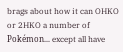brags about how it can OHKO or 2HKO a number of Pokémon... except all have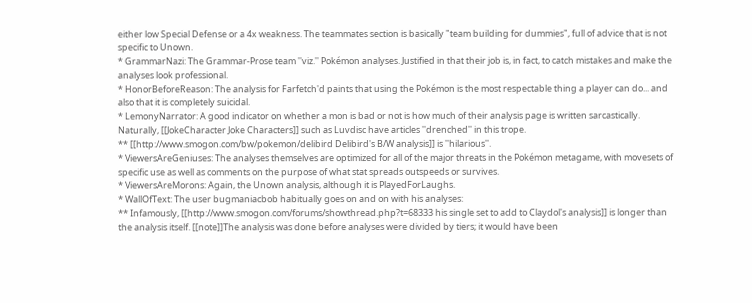either low Special Defense or a 4x weakness. The teammates section is basically "team building for dummies", full of advice that is not specific to Unown.
* GrammarNazi: The Grammar-Prose team ''viz.'' Pokémon analyses. Justified in that their job is, in fact, to catch mistakes and make the analyses look professional.
* HonorBeforeReason: The analysis for Farfetch'd paints that using the Pokémon is the most respectable thing a player can do... and also that it is completely suicidal.
* LemonyNarrator: A good indicator on whether a mon is bad or not is how much of their analysis page is written sarcastically. Naturally, [[JokeCharacter Joke Characters]] such as Luvdisc have articles ''drenched'' in this trope.
** [[http://www.smogon.com/bw/pokemon/delibird Delibird's B/W analysis]] is ''hilarious''.
* ViewersAreGeniuses: The analyses themselves are optimized for all of the major threats in the Pokémon metagame, with movesets of specific use as well as comments on the purpose of what stat spreads outspeeds or survives.
* ViewersAreMorons: Again, the Unown analysis, although it is PlayedForLaughs.
* WallOfText: The user bugmaniacbob habitually goes on and on with his analyses:
** Infamously, [[http://www.smogon.com/forums/showthread.php?t=68333 his single set to add to Claydol's analysis]] is longer than the analysis itself. [[note]]The analysis was done before analyses were divided by tiers; it would have been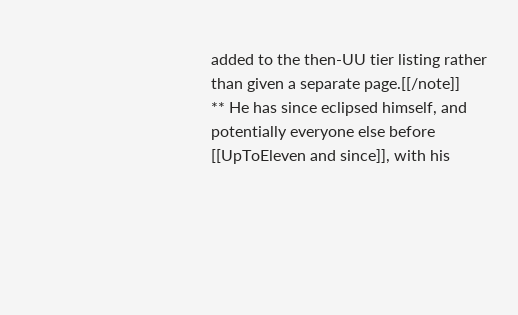added to the then-UU tier listing rather than given a separate page.[[/note]]
** He has since eclipsed himself, and potentially everyone else before [[UpToEleven and since]], with his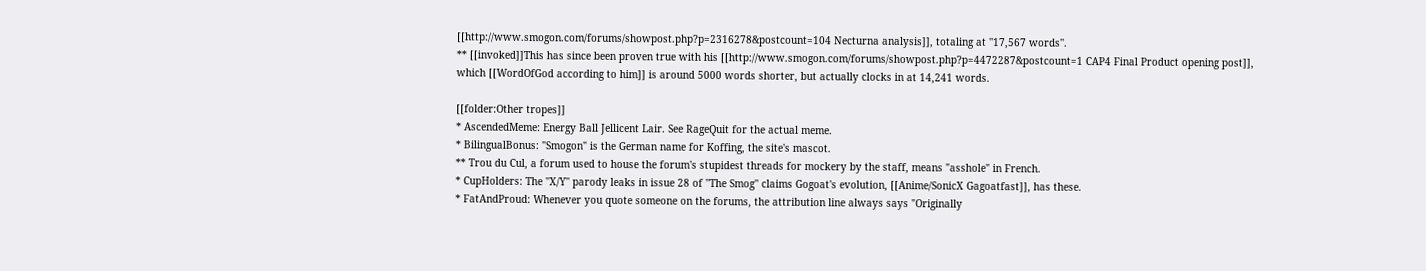[[http://www.smogon.com/forums/showpost.php?p=2316278&postcount=104 Necturna analysis]], totaling at ''17,567 words''.
** [[invoked]]This has since been proven true with his [[http://www.smogon.com/forums/showpost.php?p=4472287&postcount=1 CAP4 Final Product opening post]], which [[WordOfGod according to him]] is around 5000 words shorter, but actually clocks in at 14,241 words.

[[folder:Other tropes]]
* AscendedMeme: Energy Ball Jellicent Lair. See RageQuit for the actual meme.
* BilingualBonus: "Smogon" is the German name for Koffing, the site's mascot.
** Trou du Cul, a forum used to house the forum's stupidest threads for mockery by the staff, means "asshole" in French.
* CupHolders: The ''X/Y'' parody leaks in issue 28 of ''The Smog'' claims Gogoat's evolution, [[Anime/SonicX Gagoatfast]], has these.
* FatAndProud: Whenever you quote someone on the forums, the attribution line always says "Originally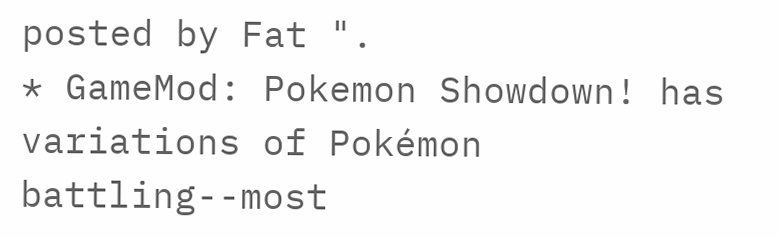posted by Fat ".
* GameMod: Pokemon Showdown! has variations of Pokémon battling--most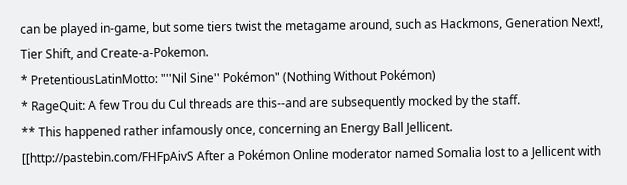can be played in-game, but some tiers twist the metagame around, such as Hackmons, Generation Next!, Tier Shift, and Create-a-Pokemon.
* PretentiousLatinMotto: "''Nil Sine'' Pokémon" (Nothing Without Pokémon)
* RageQuit: A few Trou du Cul threads are this--and are subsequently mocked by the staff.
** This happened rather infamously once, concerning an Energy Ball Jellicent. [[http://pastebin.com/FHFpAivS After a Pokémon Online moderator named Somalia lost to a Jellicent with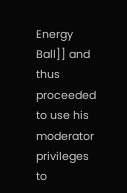Energy Ball]] and thus proceeded to use his moderator privileges to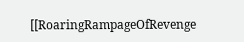[[RoaringRampageOfRevenge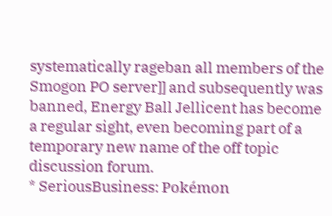systematically rageban all members of the Smogon PO server]] and subsequently was banned, Energy Ball Jellicent has become a regular sight, even becoming part of a temporary new name of the off topic discussion forum.
* SeriousBusiness: Pokémon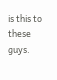is this to these guys.